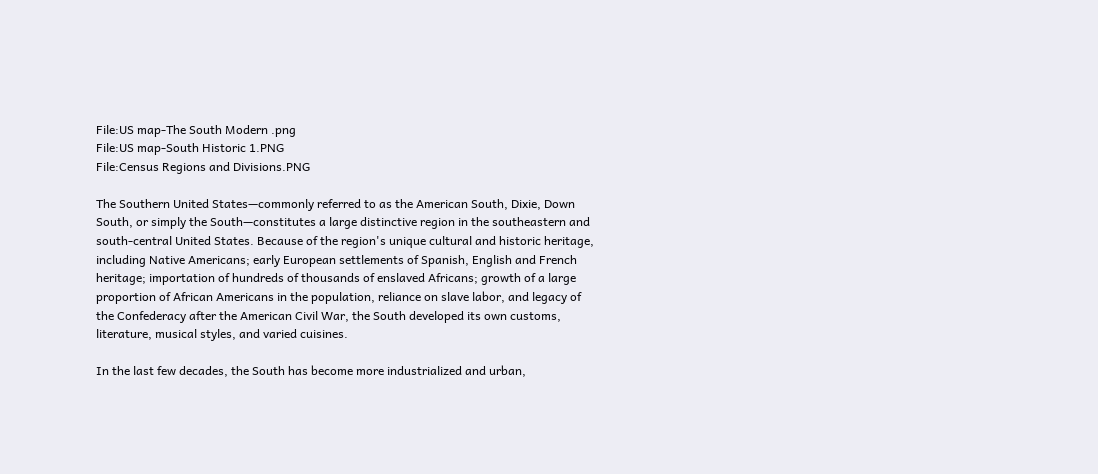File:US map-The South Modern .png
File:US map-South Historic 1.PNG
File:Census Regions and Divisions.PNG

The Southern United States—commonly referred to as the American South, Dixie, Down South, or simply the South—constitutes a large distinctive region in the southeastern and south-central United States. Because of the region's unique cultural and historic heritage, including Native Americans; early European settlements of Spanish, English and French heritage; importation of hundreds of thousands of enslaved Africans; growth of a large proportion of African Americans in the population, reliance on slave labor, and legacy of the Confederacy after the American Civil War, the South developed its own customs, literature, musical styles, and varied cuisines.

In the last few decades, the South has become more industrialized and urban,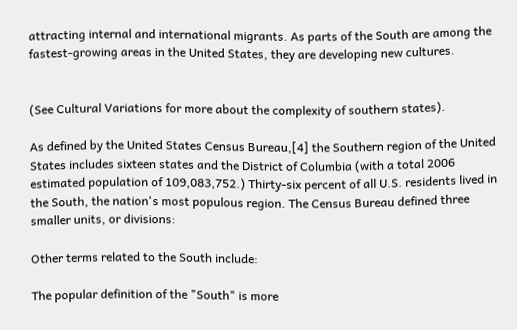attracting internal and international migrants. As parts of the South are among the fastest-growing areas in the United States, they are developing new cultures.


(See Cultural Variations for more about the complexity of southern states).

As defined by the United States Census Bureau,[4] the Southern region of the United States includes sixteen states and the District of Columbia (with a total 2006 estimated population of 109,083,752.) Thirty-six percent of all U.S. residents lived in the South, the nation's most populous region. The Census Bureau defined three smaller units, or divisions:

Other terms related to the South include:

The popular definition of the "South" is more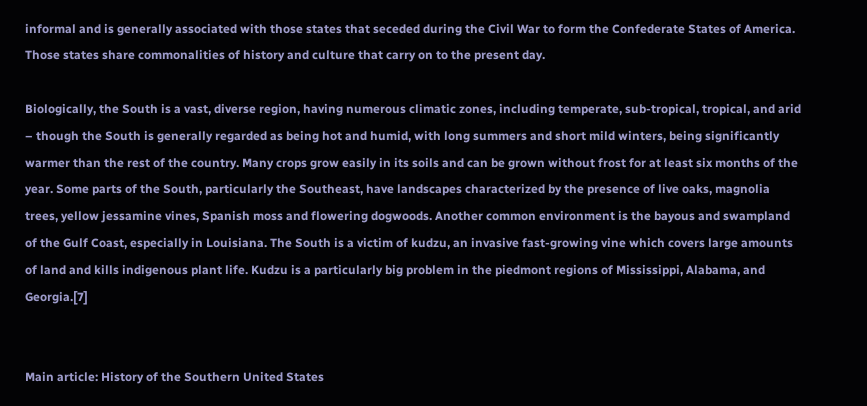informal and is generally associated with those states that seceded during the Civil War to form the Confederate States of America. Those states share commonalities of history and culture that carry on to the present day.

Biologically, the South is a vast, diverse region, having numerous climatic zones, including temperate, sub-tropical, tropical, and arid – though the South is generally regarded as being hot and humid, with long summers and short mild winters, being significantly warmer than the rest of the country. Many crops grow easily in its soils and can be grown without frost for at least six months of the year. Some parts of the South, particularly the Southeast, have landscapes characterized by the presence of live oaks, magnolia trees, yellow jessamine vines, Spanish moss and flowering dogwoods. Another common environment is the bayous and swampland of the Gulf Coast, especially in Louisiana. The South is a victim of kudzu, an invasive fast-growing vine which covers large amounts of land and kills indigenous plant life. Kudzu is a particularly big problem in the piedmont regions of Mississippi, Alabama, and Georgia.[7]


Main article: History of the Southern United States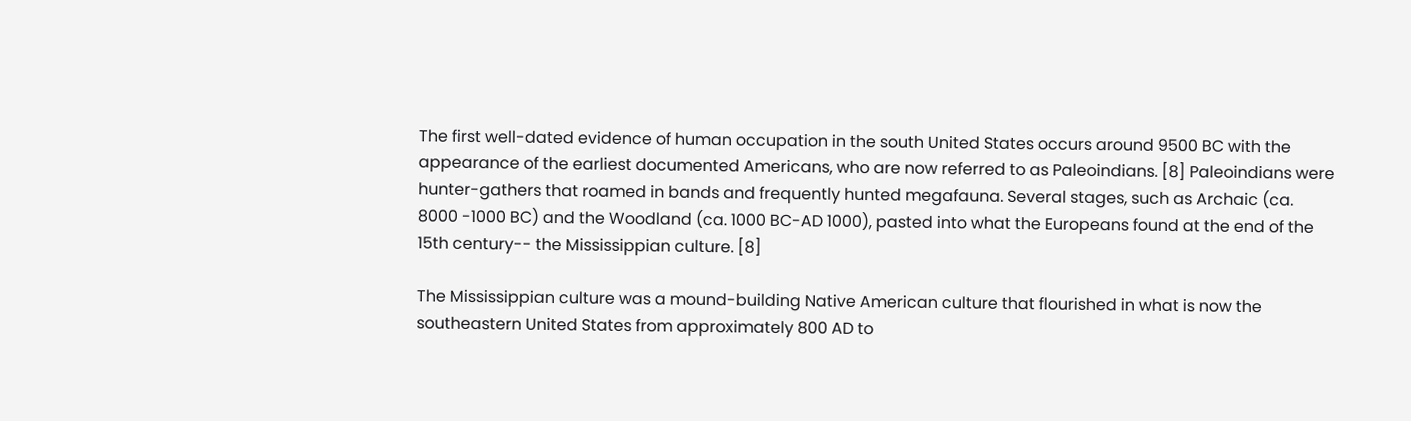The first well-dated evidence of human occupation in the south United States occurs around 9500 BC with the appearance of the earliest documented Americans, who are now referred to as Paleoindians. [8] Paleoindians were hunter-gathers that roamed in bands and frequently hunted megafauna. Several stages, such as Archaic (ca. 8000 -1000 BC) and the Woodland (ca. 1000 BC-AD 1000), pasted into what the Europeans found at the end of the 15th century-- the Mississippian culture. [8]

The Mississippian culture was a mound-building Native American culture that flourished in what is now the southeastern United States from approximately 800 AD to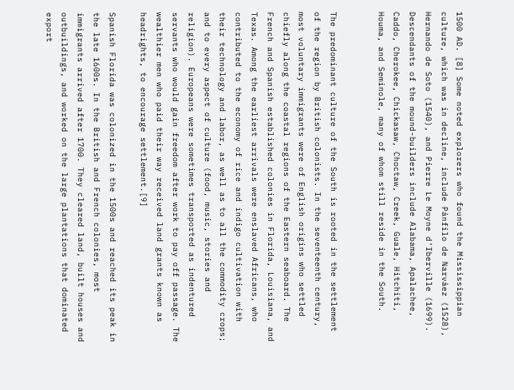1500 AD. [8] Some noted explorers who found the Mississippian culture, which was in decline, include Pánfilo de Narváez (1528), Hernando de Soto (1540), and Pierre Le Moyne d'Iberville (1699). Descendants of the mound-builders include Alabama, Apalachee, Caddo, Cherokee, Chickasaw, Choctaw, Creek, Guale, Hitchiti, Houma, and Seminole, many of whom still reside in the South.


The predominant culture of the South is rooted in the settlement of the region by British colonists. In the seventeenth century, most voluntary immigrants were of English origins who settled chiefly along the coastal regions of the Eastern seaboard. The French and Spanish established colonies in Florida, Louisiana, and Texas. Among the earliest arrivals were enslaved Africans, who contributed to the economy of rice and indigo cultivation with their technology and labor, as well as to all the commodity crops; and to every aspect of culture (food, music, stories and religion). Europeans were sometimes transported as indentured servants who would gain freedom after work to pay off passage. The wealthier men who paid their way received land grants known as headrights, to encourage settlement.[9]

Spanish Florida was colonized in the 1500s and reached its peak in the late 1600s. In the British and French colonies, most immigrants arrived after 1700. They cleared land, built houses and outbuildings, and worked on the large plantations that dominated export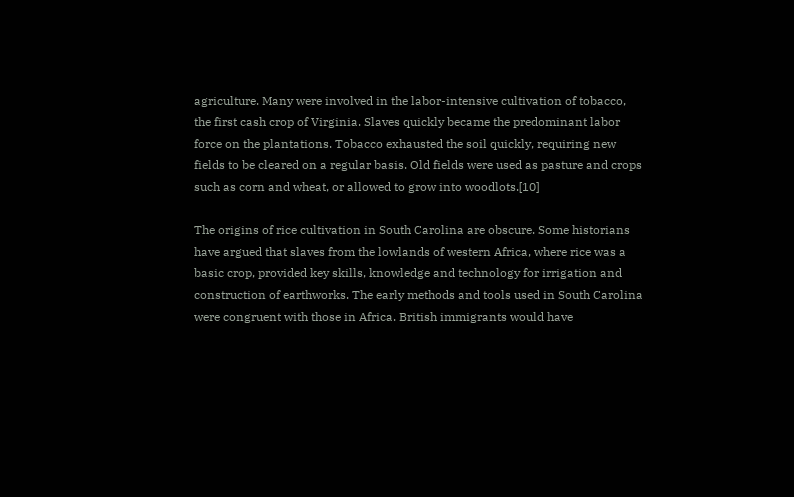agriculture. Many were involved in the labor-intensive cultivation of tobacco, the first cash crop of Virginia. Slaves quickly became the predominant labor force on the plantations. Tobacco exhausted the soil quickly, requiring new fields to be cleared on a regular basis. Old fields were used as pasture and crops such as corn and wheat, or allowed to grow into woodlots.[10]

The origins of rice cultivation in South Carolina are obscure. Some historians have argued that slaves from the lowlands of western Africa, where rice was a basic crop, provided key skills, knowledge and technology for irrigation and construction of earthworks. The early methods and tools used in South Carolina were congruent with those in Africa. British immigrants would have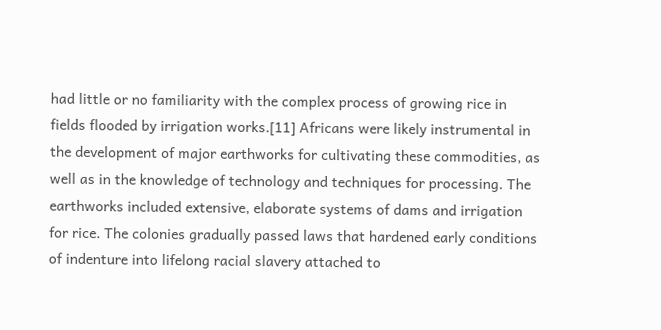had little or no familiarity with the complex process of growing rice in fields flooded by irrigation works.[11] Africans were likely instrumental in the development of major earthworks for cultivating these commodities, as well as in the knowledge of technology and techniques for processing. The earthworks included extensive, elaborate systems of dams and irrigation for rice. The colonies gradually passed laws that hardened early conditions of indenture into lifelong racial slavery attached to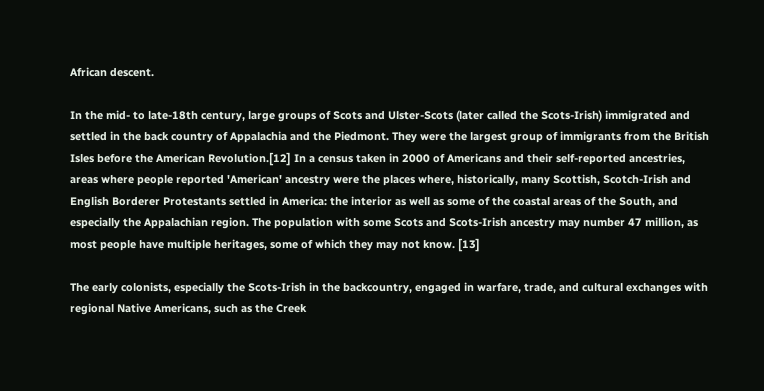African descent.

In the mid- to late-18th century, large groups of Scots and Ulster-Scots (later called the Scots-Irish) immigrated and settled in the back country of Appalachia and the Piedmont. They were the largest group of immigrants from the British Isles before the American Revolution.[12] In a census taken in 2000 of Americans and their self-reported ancestries, areas where people reported 'American' ancestry were the places where, historically, many Scottish, Scotch-Irish and English Borderer Protestants settled in America: the interior as well as some of the coastal areas of the South, and especially the Appalachian region. The population with some Scots and Scots-Irish ancestry may number 47 million, as most people have multiple heritages, some of which they may not know. [13]

The early colonists, especially the Scots-Irish in the backcountry, engaged in warfare, trade, and cultural exchanges with regional Native Americans, such as the Creek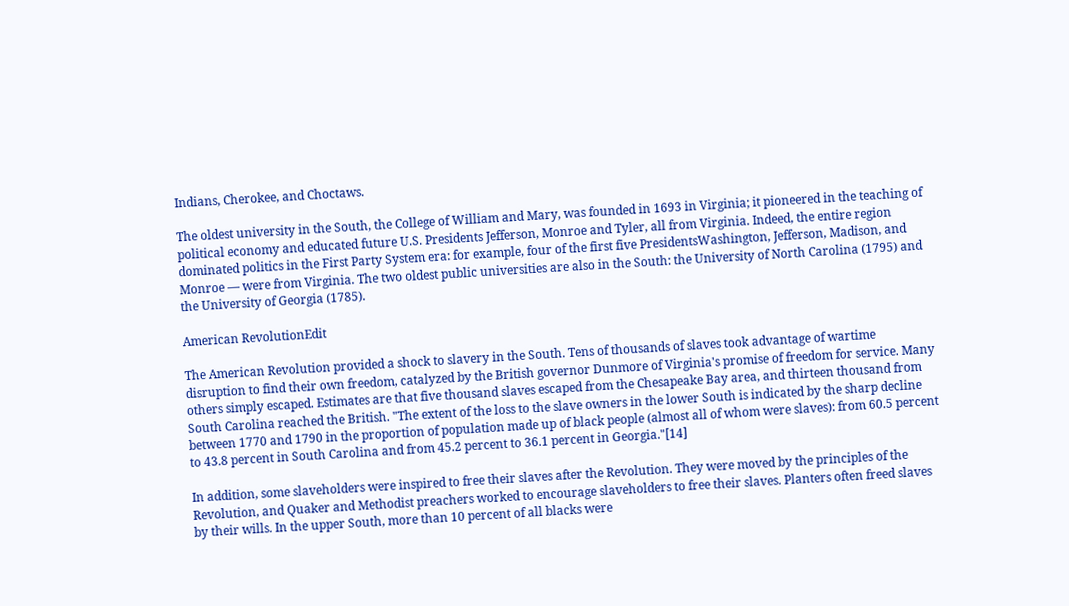Indians, Cherokee, and Choctaws.

The oldest university in the South, the College of William and Mary, was founded in 1693 in Virginia; it pioneered in the teaching of political economy and educated future U.S. Presidents Jefferson, Monroe and Tyler, all from Virginia. Indeed, the entire region dominated politics in the First Party System era: for example, four of the first five PresidentsWashington, Jefferson, Madison, and Monroe — were from Virginia. The two oldest public universities are also in the South: the University of North Carolina (1795) and the University of Georgia (1785).

American RevolutionEdit

The American Revolution provided a shock to slavery in the South. Tens of thousands of slaves took advantage of wartime disruption to find their own freedom, catalyzed by the British governor Dunmore of Virginia's promise of freedom for service. Many others simply escaped. Estimates are that five thousand slaves escaped from the Chesapeake Bay area, and thirteen thousand from South Carolina reached the British. "The extent of the loss to the slave owners in the lower South is indicated by the sharp decline between 1770 and 1790 in the proportion of population made up of black people (almost all of whom were slaves): from 60.5 percent to 43.8 percent in South Carolina and from 45.2 percent to 36.1 percent in Georgia."[14]

In addition, some slaveholders were inspired to free their slaves after the Revolution. They were moved by the principles of the Revolution, and Quaker and Methodist preachers worked to encourage slaveholders to free their slaves. Planters often freed slaves by their wills. In the upper South, more than 10 percent of all blacks were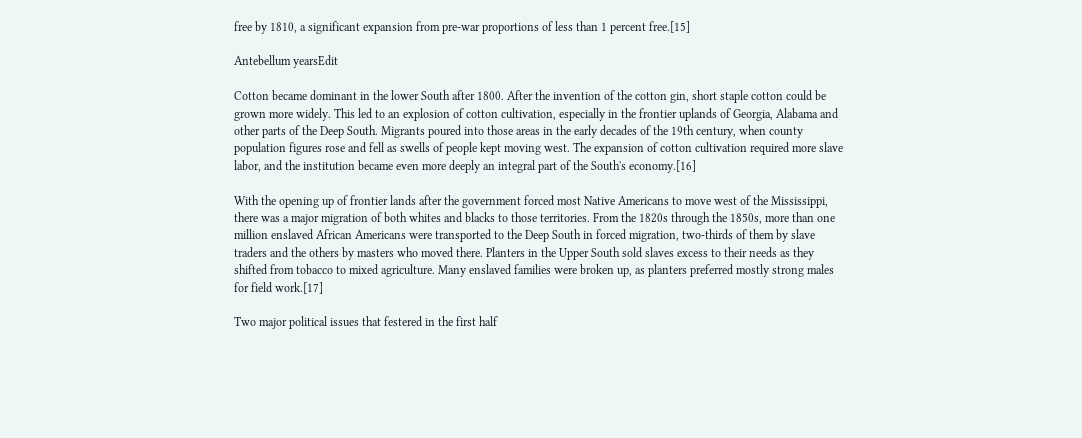free by 1810, a significant expansion from pre-war proportions of less than 1 percent free.[15]

Antebellum yearsEdit

Cotton became dominant in the lower South after 1800. After the invention of the cotton gin, short staple cotton could be grown more widely. This led to an explosion of cotton cultivation, especially in the frontier uplands of Georgia, Alabama and other parts of the Deep South. Migrants poured into those areas in the early decades of the 19th century, when county population figures rose and fell as swells of people kept moving west. The expansion of cotton cultivation required more slave labor, and the institution became even more deeply an integral part of the South's economy.[16]

With the opening up of frontier lands after the government forced most Native Americans to move west of the Mississippi, there was a major migration of both whites and blacks to those territories. From the 1820s through the 1850s, more than one million enslaved African Americans were transported to the Deep South in forced migration, two-thirds of them by slave traders and the others by masters who moved there. Planters in the Upper South sold slaves excess to their needs as they shifted from tobacco to mixed agriculture. Many enslaved families were broken up, as planters preferred mostly strong males for field work.[17]

Two major political issues that festered in the first half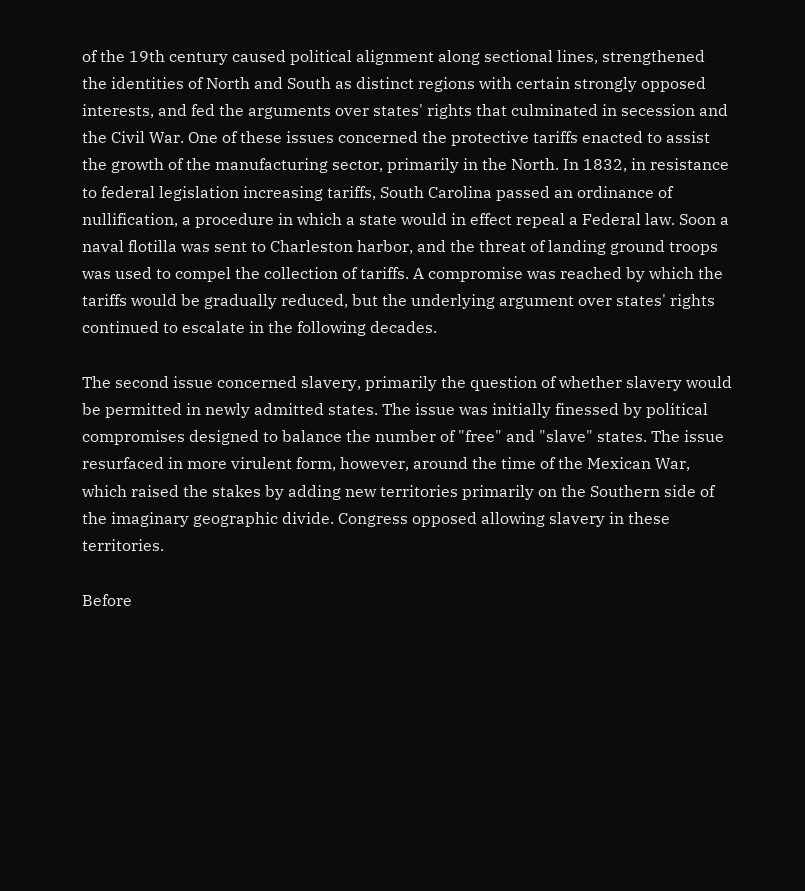of the 19th century caused political alignment along sectional lines, strengthened the identities of North and South as distinct regions with certain strongly opposed interests, and fed the arguments over states' rights that culminated in secession and the Civil War. One of these issues concerned the protective tariffs enacted to assist the growth of the manufacturing sector, primarily in the North. In 1832, in resistance to federal legislation increasing tariffs, South Carolina passed an ordinance of nullification, a procedure in which a state would in effect repeal a Federal law. Soon a naval flotilla was sent to Charleston harbor, and the threat of landing ground troops was used to compel the collection of tariffs. A compromise was reached by which the tariffs would be gradually reduced, but the underlying argument over states' rights continued to escalate in the following decades.

The second issue concerned slavery, primarily the question of whether slavery would be permitted in newly admitted states. The issue was initially finessed by political compromises designed to balance the number of "free" and "slave" states. The issue resurfaced in more virulent form, however, around the time of the Mexican War, which raised the stakes by adding new territories primarily on the Southern side of the imaginary geographic divide. Congress opposed allowing slavery in these territories.

Before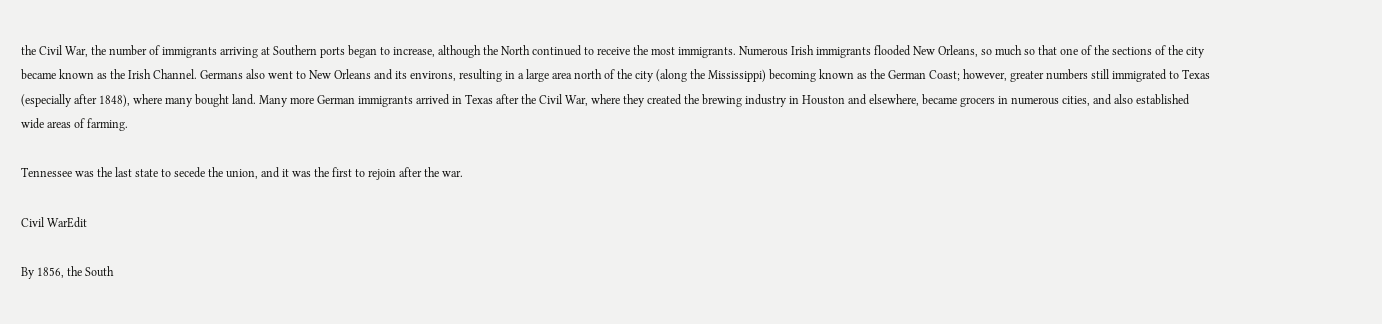the Civil War, the number of immigrants arriving at Southern ports began to increase, although the North continued to receive the most immigrants. Numerous Irish immigrants flooded New Orleans, so much so that one of the sections of the city became known as the Irish Channel. Germans also went to New Orleans and its environs, resulting in a large area north of the city (along the Mississippi) becoming known as the German Coast; however, greater numbers still immigrated to Texas (especially after 1848), where many bought land. Many more German immigrants arrived in Texas after the Civil War, where they created the brewing industry in Houston and elsewhere, became grocers in numerous cities, and also established wide areas of farming.

Tennessee was the last state to secede the union, and it was the first to rejoin after the war.

Civil WarEdit

By 1856, the South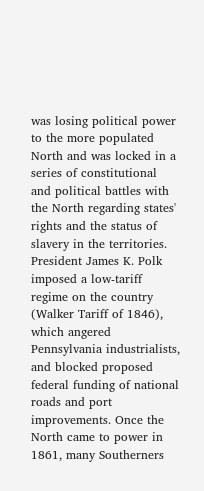was losing political power to the more populated North and was locked in a series of constitutional and political battles with the North regarding states' rights and the status of slavery in the territories. President James K. Polk imposed a low-tariff regime on the country (Walker Tariff of 1846), which angered Pennsylvania industrialists, and blocked proposed federal funding of national roads and port improvements. Once the North came to power in 1861, many Southerners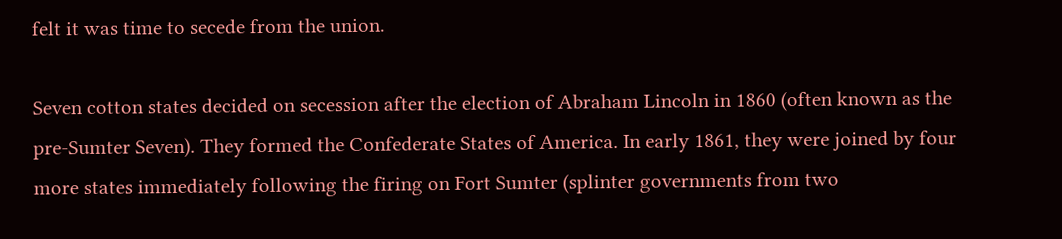felt it was time to secede from the union.

Seven cotton states decided on secession after the election of Abraham Lincoln in 1860 (often known as the pre-Sumter Seven). They formed the Confederate States of America. In early 1861, they were joined by four more states immediately following the firing on Fort Sumter (splinter governments from two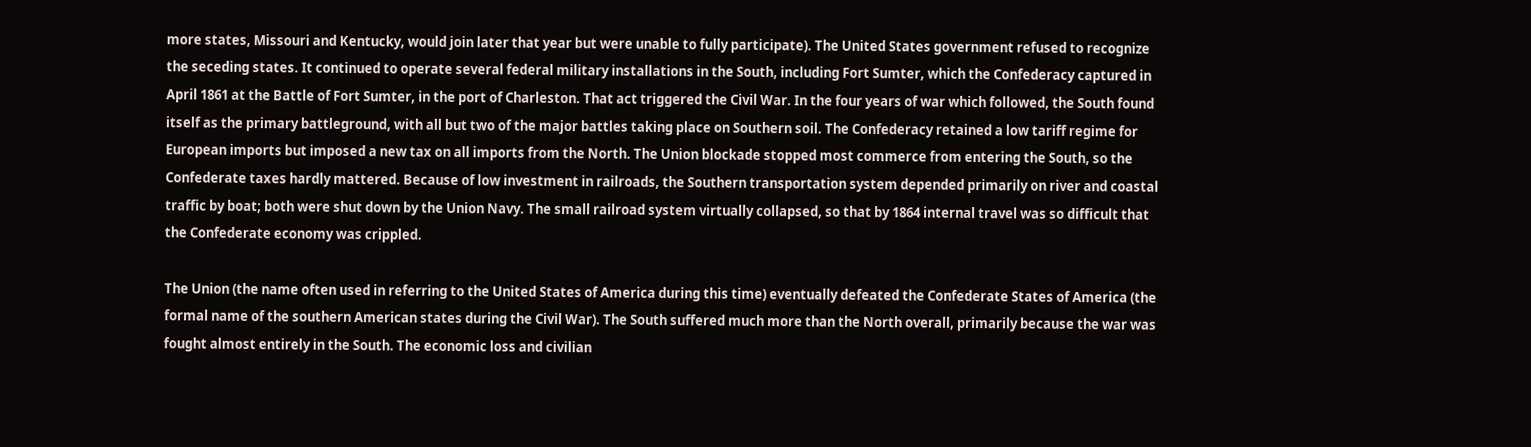more states, Missouri and Kentucky, would join later that year but were unable to fully participate). The United States government refused to recognize the seceding states. It continued to operate several federal military installations in the South, including Fort Sumter, which the Confederacy captured in April 1861 at the Battle of Fort Sumter, in the port of Charleston. That act triggered the Civil War. In the four years of war which followed, the South found itself as the primary battleground, with all but two of the major battles taking place on Southern soil. The Confederacy retained a low tariff regime for European imports but imposed a new tax on all imports from the North. The Union blockade stopped most commerce from entering the South, so the Confederate taxes hardly mattered. Because of low investment in railroads, the Southern transportation system depended primarily on river and coastal traffic by boat; both were shut down by the Union Navy. The small railroad system virtually collapsed, so that by 1864 internal travel was so difficult that the Confederate economy was crippled.

The Union (the name often used in referring to the United States of America during this time) eventually defeated the Confederate States of America (the formal name of the southern American states during the Civil War). The South suffered much more than the North overall, primarily because the war was fought almost entirely in the South. The economic loss and civilian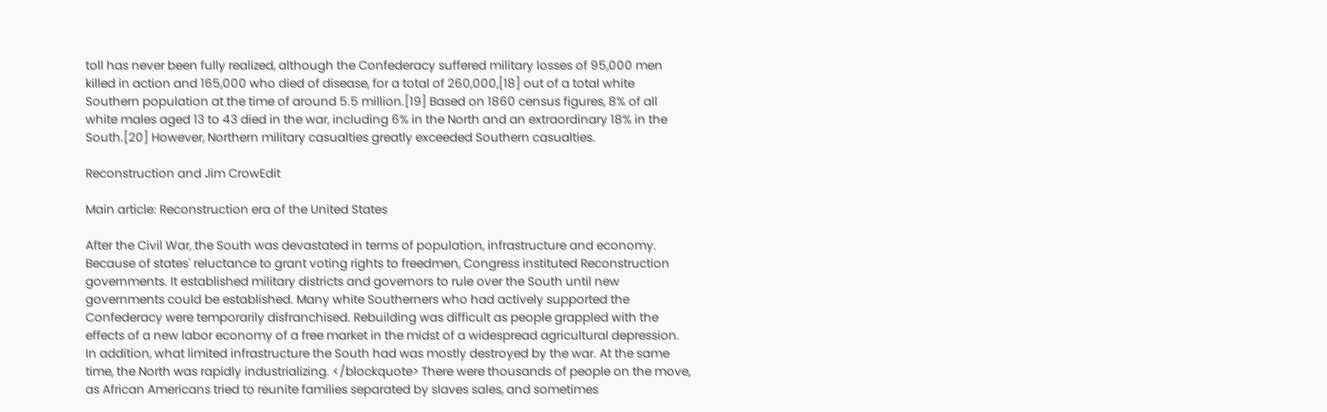toll has never been fully realized, although the Confederacy suffered military losses of 95,000 men killed in action and 165,000 who died of disease, for a total of 260,000,[18] out of a total white Southern population at the time of around 5.5 million.[19] Based on 1860 census figures, 8% of all white males aged 13 to 43 died in the war, including 6% in the North and an extraordinary 18% in the South.[20] However, Northern military casualties greatly exceeded Southern casualties.

Reconstruction and Jim CrowEdit

Main article: Reconstruction era of the United States

After the Civil War, the South was devastated in terms of population, infrastructure and economy. Because of states' reluctance to grant voting rights to freedmen, Congress instituted Reconstruction governments. It established military districts and governors to rule over the South until new governments could be established. Many white Southerners who had actively supported the Confederacy were temporarily disfranchised. Rebuilding was difficult as people grappled with the effects of a new labor economy of a free market in the midst of a widespread agricultural depression. In addition, what limited infrastructure the South had was mostly destroyed by the war. At the same time, the North was rapidly industrializing. </blockquote> There were thousands of people on the move, as African Americans tried to reunite families separated by slaves sales, and sometimes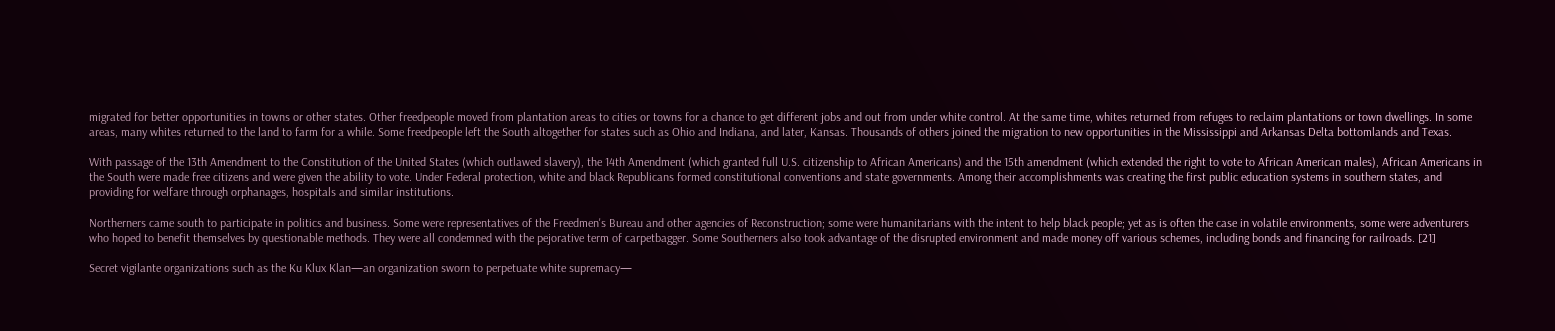migrated for better opportunities in towns or other states. Other freedpeople moved from plantation areas to cities or towns for a chance to get different jobs and out from under white control. At the same time, whites returned from refuges to reclaim plantations or town dwellings. In some areas, many whites returned to the land to farm for a while. Some freedpeople left the South altogether for states such as Ohio and Indiana, and later, Kansas. Thousands of others joined the migration to new opportunities in the Mississippi and Arkansas Delta bottomlands and Texas.

With passage of the 13th Amendment to the Constitution of the United States (which outlawed slavery), the 14th Amendment (which granted full U.S. citizenship to African Americans) and the 15th amendment (which extended the right to vote to African American males), African Americans in the South were made free citizens and were given the ability to vote. Under Federal protection, white and black Republicans formed constitutional conventions and state governments. Among their accomplishments was creating the first public education systems in southern states, and providing for welfare through orphanages, hospitals and similar institutions.

Northerners came south to participate in politics and business. Some were representatives of the Freedmen's Bureau and other agencies of Reconstruction; some were humanitarians with the intent to help black people; yet as is often the case in volatile environments, some were adventurers who hoped to benefit themselves by questionable methods. They were all condemned with the pejorative term of carpetbagger. Some Southerners also took advantage of the disrupted environment and made money off various schemes, including bonds and financing for railroads. [21]

Secret vigilante organizations such as the Ku Klux Klan—an organization sworn to perpetuate white supremacy—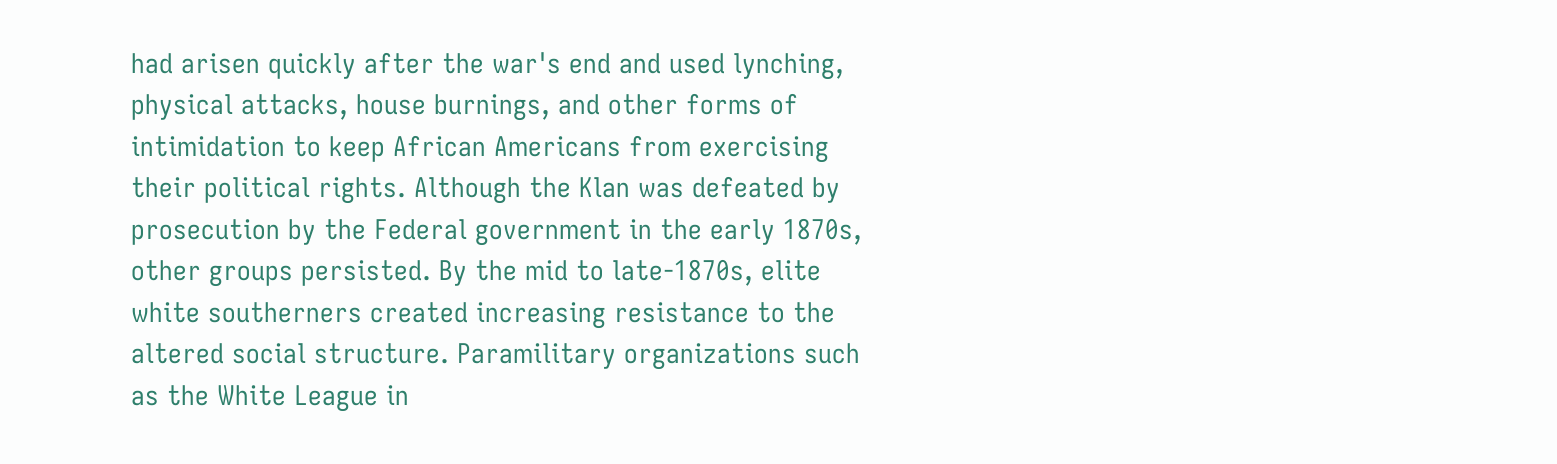had arisen quickly after the war's end and used lynching, physical attacks, house burnings, and other forms of intimidation to keep African Americans from exercising their political rights. Although the Klan was defeated by prosecution by the Federal government in the early 1870s, other groups persisted. By the mid to late-1870s, elite white southerners created increasing resistance to the altered social structure. Paramilitary organizations such as the White League in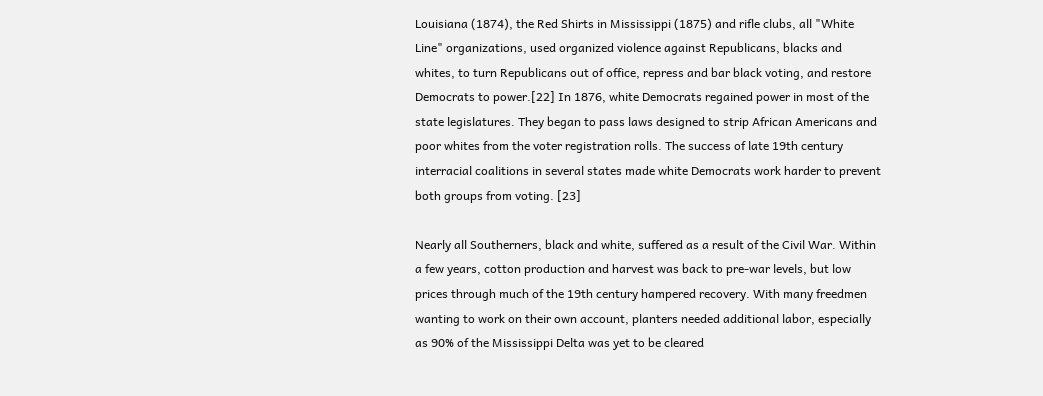Louisiana (1874), the Red Shirts in Mississippi (1875) and rifle clubs, all "White Line" organizations, used organized violence against Republicans, blacks and whites, to turn Republicans out of office, repress and bar black voting, and restore Democrats to power.[22] In 1876, white Democrats regained power in most of the state legislatures. They began to pass laws designed to strip African Americans and poor whites from the voter registration rolls. The success of late 19th century interracial coalitions in several states made white Democrats work harder to prevent both groups from voting. [23]

Nearly all Southerners, black and white, suffered as a result of the Civil War. Within a few years, cotton production and harvest was back to pre-war levels, but low prices through much of the 19th century hampered recovery. With many freedmen wanting to work on their own account, planters needed additional labor, especially as 90% of the Mississippi Delta was yet to be cleared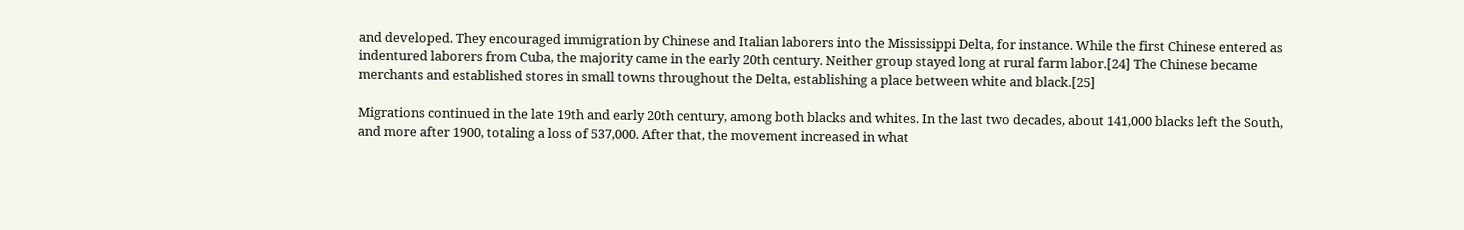and developed. They encouraged immigration by Chinese and Italian laborers into the Mississippi Delta, for instance. While the first Chinese entered as indentured laborers from Cuba, the majority came in the early 20th century. Neither group stayed long at rural farm labor.[24] The Chinese became merchants and established stores in small towns throughout the Delta, establishing a place between white and black.[25]

Migrations continued in the late 19th and early 20th century, among both blacks and whites. In the last two decades, about 141,000 blacks left the South, and more after 1900, totaling a loss of 537,000. After that, the movement increased in what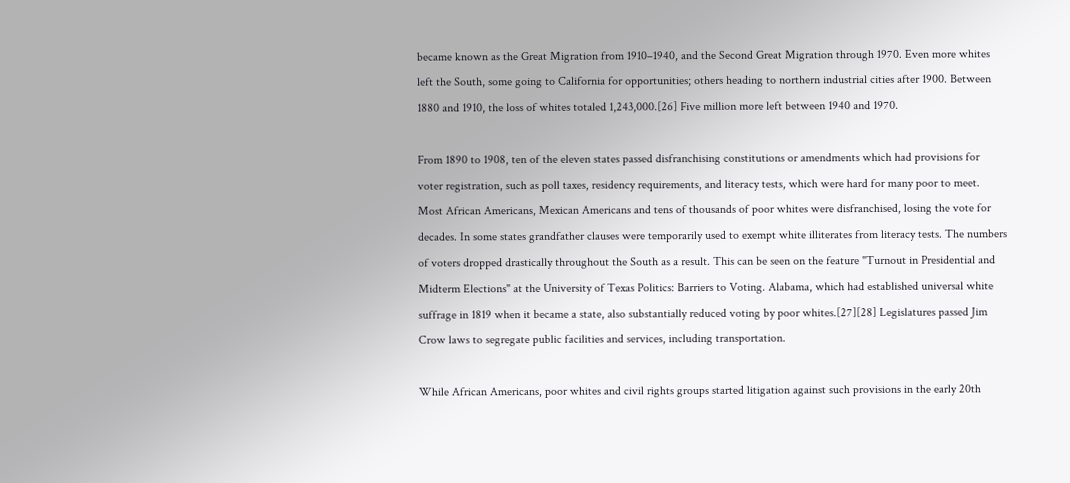became known as the Great Migration from 1910–1940, and the Second Great Migration through 1970. Even more whites left the South, some going to California for opportunities; others heading to northern industrial cities after 1900. Between 1880 and 1910, the loss of whites totaled 1,243,000.[26] Five million more left between 1940 and 1970.

From 1890 to 1908, ten of the eleven states passed disfranchising constitutions or amendments which had provisions for voter registration, such as poll taxes, residency requirements, and literacy tests, which were hard for many poor to meet. Most African Americans, Mexican Americans and tens of thousands of poor whites were disfranchised, losing the vote for decades. In some states grandfather clauses were temporarily used to exempt white illiterates from literacy tests. The numbers of voters dropped drastically throughout the South as a result. This can be seen on the feature "Turnout in Presidential and Midterm Elections" at the University of Texas Politics: Barriers to Voting. Alabama, which had established universal white suffrage in 1819 when it became a state, also substantially reduced voting by poor whites.[27][28] Legislatures passed Jim Crow laws to segregate public facilities and services, including transportation.

While African Americans, poor whites and civil rights groups started litigation against such provisions in the early 20th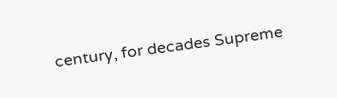century, for decades Supreme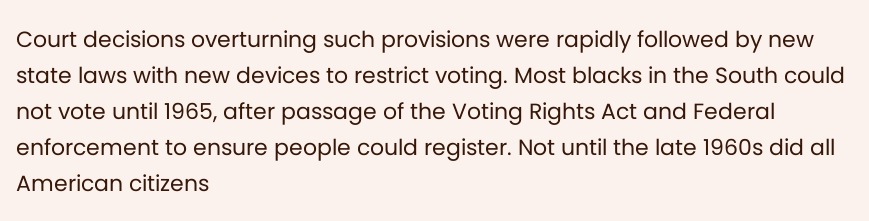Court decisions overturning such provisions were rapidly followed by new state laws with new devices to restrict voting. Most blacks in the South could not vote until 1965, after passage of the Voting Rights Act and Federal enforcement to ensure people could register. Not until the late 1960s did all American citizens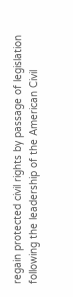regain protected civil rights by passage of legislation following the leadership of the American Civil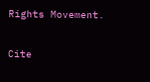Rights Movement.

Cite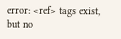error: <ref> tags exist, but no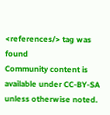<references/> tag was found
Community content is available under CC-BY-SA unless otherwise noted.